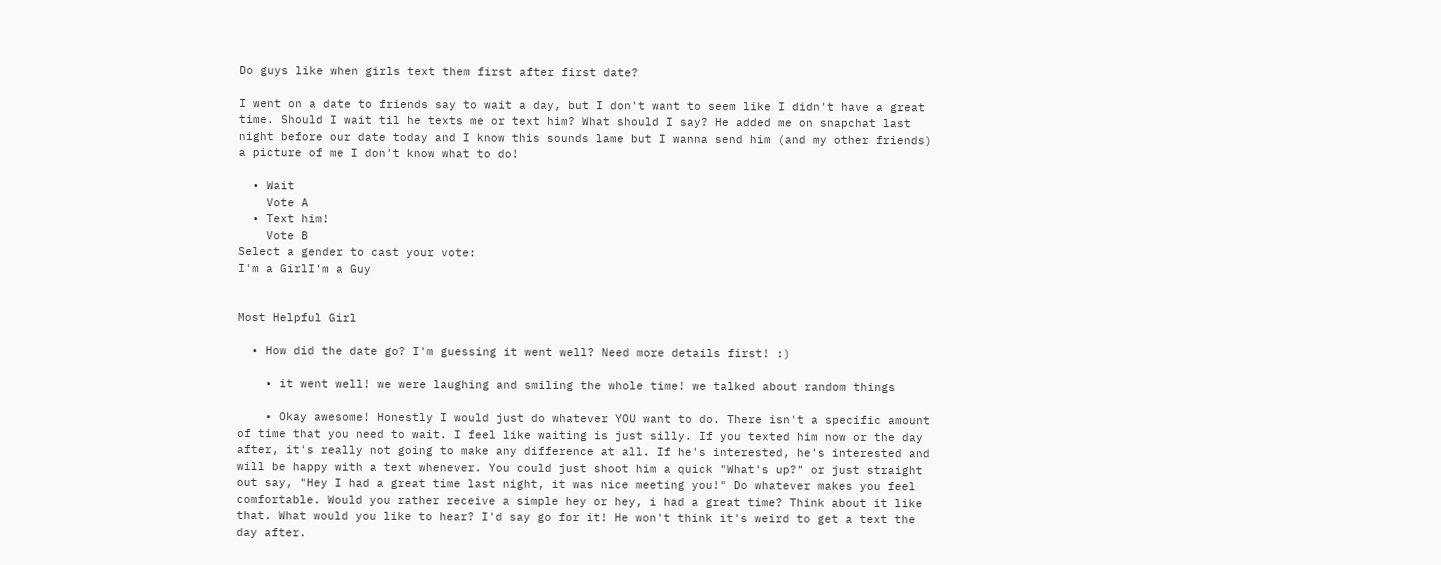Do guys like when girls text them first after first date?

I went on a date to friends say to wait a day, but I don't want to seem like I didn't have a great time. Should I wait til he texts me or text him? What should I say? He added me on snapchat last night before our date today and I know this sounds lame but I wanna send him (and my other friends) a picture of me I don't know what to do!

  • Wait
    Vote A
  • Text him!
    Vote B
Select a gender to cast your vote:
I'm a GirlI'm a Guy


Most Helpful Girl

  • How did the date go? I'm guessing it went well? Need more details first! :)

    • it went well! we were laughing and smiling the whole time! we talked about random things

    • Okay awesome! Honestly I would just do whatever YOU want to do. There isn't a specific amount of time that you need to wait. I feel like waiting is just silly. If you texted him now or the day after, it's really not going to make any difference at all. If he's interested, he's interested and will be happy with a text whenever. You could just shoot him a quick "What's up?" or just straight out say, "Hey I had a great time last night, it was nice meeting you!" Do whatever makes you feel comfortable. Would you rather receive a simple hey or hey, i had a great time? Think about it like that. What would you like to hear? I'd say go for it! He won't think it's weird to get a text the day after.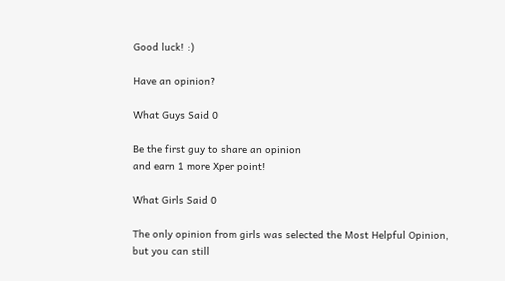Good luck! :)

Have an opinion?

What Guys Said 0

Be the first guy to share an opinion
and earn 1 more Xper point!

What Girls Said 0

The only opinion from girls was selected the Most Helpful Opinion, but you can still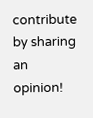contribute by sharing an opinion!